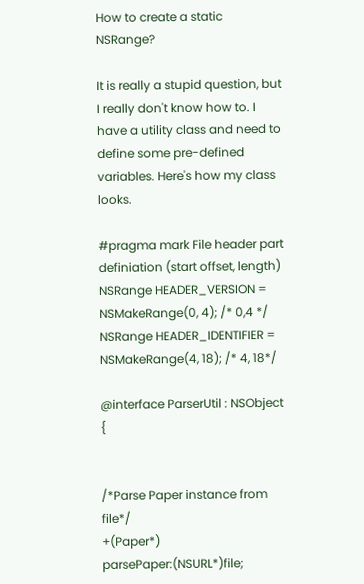How to create a static NSRange?

It is really a stupid question, but I really don't know how to. I have a utility class and need to define some pre-defined variables. Here's how my class looks.

#pragma mark File header part definiation (start offset, length)
NSRange HEADER_VERSION = NSMakeRange(0, 4); /* 0,4 */
NSRange HEADER_IDENTIFIER = NSMakeRange(4, 18); /* 4, 18*/

@interface ParserUtil : NSObject {


/*Parse Paper instance from file*/
+(Paper*) parsePaper:(NSURL*)file;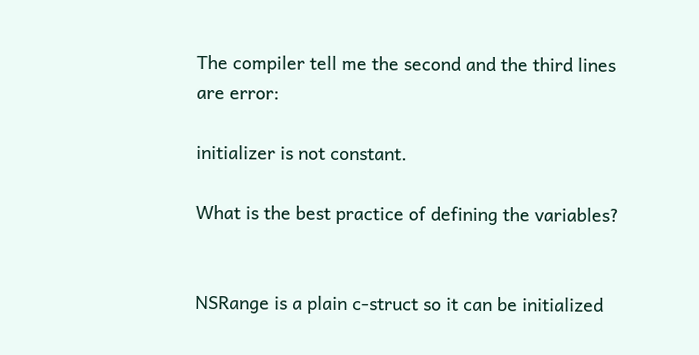The compiler tell me the second and the third lines are error:

initializer is not constant.

What is the best practice of defining the variables?


NSRange is a plain c-struct so it can be initialized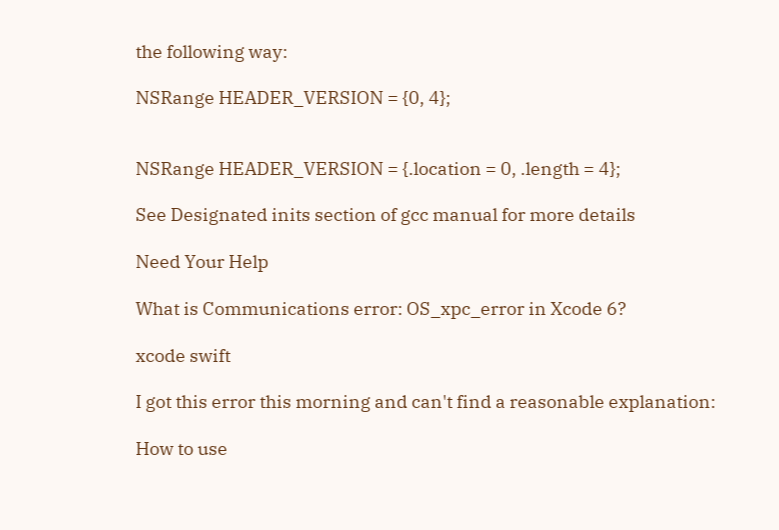the following way:

NSRange HEADER_VERSION = {0, 4};


NSRange HEADER_VERSION = {.location = 0, .length = 4};

See Designated inits section of gcc manual for more details

Need Your Help

What is Communications error: OS_xpc_error in Xcode 6?

xcode swift

I got this error this morning and can't find a reasonable explanation:

How to use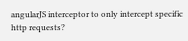angularJS interceptor to only intercept specific http requests?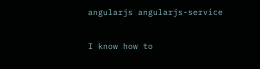angularjs angularjs-service

I know how to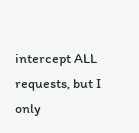intercept ALL requests, but I only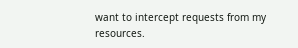want to intercept requests from my resources.